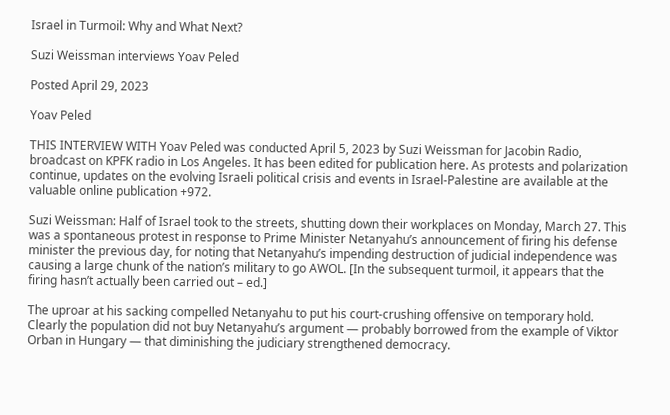Israel in Turmoil: Why and What Next?

Suzi Weissman interviews Yoav Peled

Posted April 29, 2023

Yoav Peled

THIS INTERVIEW WITH Yoav Peled was conducted April 5, 2023 by Suzi Weissman for Jacobin Radio, broadcast on KPFK radio in Los Angeles. It has been edited for publication here. As protests and polarization continue, updates on the evolving Israeli political crisis and events in Israel-Palestine are available at the valuable online publication +972.

Suzi Weissman: Half of Israel took to the streets, shutting down their workplaces on Monday, March 27. This was a spontaneous protest in response to Prime Minister Netanyahu’s announcement of firing his defense minister the previous day, for noting that Netanyahu’s impending destruction of judicial independence was causing a large chunk of the nation’s military to go AWOL. [In the subsequent turmoil, it appears that the firing hasn’t actually been carried out – ed.]

The uproar at his sacking compelled Netanyahu to put his court-crushing offensive on temporary hold. Clearly the population did not buy Netanyahu’s argument — probably borrowed from the example of Viktor Orban in Hungary — that diminishing the judiciary strengthened democracy.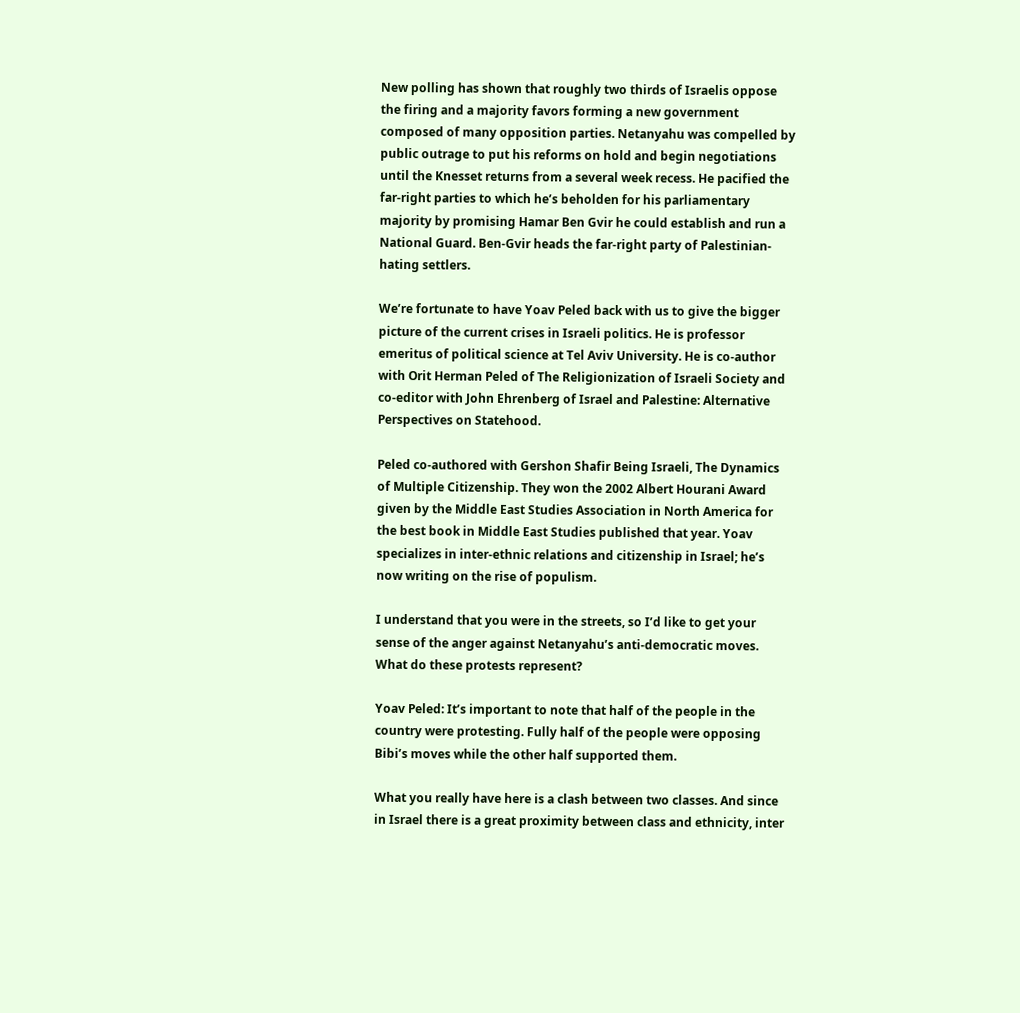New polling has shown that roughly two thirds of Israelis oppose the firing and a majority favors forming a new government composed of many opposition parties. Netanyahu was compelled by public outrage to put his reforms on hold and begin negotiations until the Knesset returns from a several week recess. He pacified the far-right parties to which he’s beholden for his parliamentary majority by promising Hamar Ben Gvir he could establish and run a National Guard. Ben-Gvir heads the far-right party of Palestinian-hating settlers.

We’re fortunate to have Yoav Peled back with us to give the bigger picture of the current crises in Israeli politics. He is professor emeritus of political science at Tel Aviv University. He is co-author with Orit Herman Peled of The Religionization of Israeli Society and co-editor with John Ehrenberg of Israel and Palestine: Alternative Perspectives on Statehood.

Peled co-authored with Gershon Shafir Being Israeli, The Dynamics of Multiple Citizenship. They won the 2002 Albert Hourani Award given by the Middle East Studies Association in North America for the best book in Middle East Studies published that year. Yoav specializes in inter-ethnic relations and citizenship in Israel; he’s now writing on the rise of populism.

I understand that you were in the streets, so I’d like to get your sense of the anger against Netanyahu’s anti-democratic moves. What do these protests represent?

Yoav Peled: It’s important to note that half of the people in the country were protesting. Fully half of the people were opposing Bibi’s moves while the other half supported them.

What you really have here is a clash between two classes. And since in Israel there is a great proximity between class and ethnicity, inter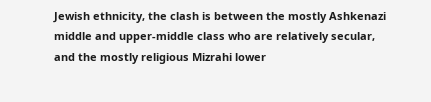Jewish ethnicity, the clash is between the mostly Ashkenazi middle and upper-middle class who are relatively secular, and the mostly religious Mizrahi lower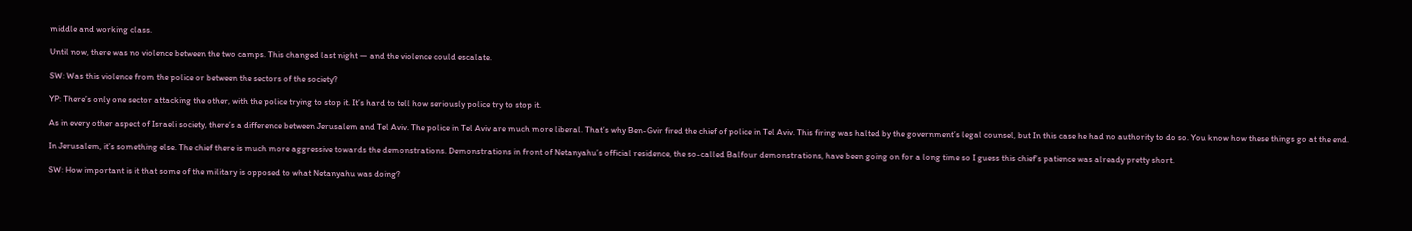middle and working class.

Until now, there was no violence between the two camps. This changed last night — and the violence could escalate.

SW: Was this violence from the police or between the sectors of the society?

YP: There’s only one sector attacking the other, with the police trying to stop it. It’s hard to tell how seriously police try to stop it.

As in every other aspect of Israeli society, there’s a difference between Jerusalem and Tel Aviv. The police in Tel Aviv are much more liberal. That’s why Ben-Gvir fired the chief of police in Tel Aviv. This firing was halted by the government’s legal counsel, but In this case he had no authority to do so. You know how these things go at the end.

In Jerusalem, it’s something else. The chief there is much more aggressive towards the demonstrations. Demonstrations in front of Netanyahu’s official residence, the so-called Balfour demonstrations, have been going on for a long time so I guess this chief’s patience was already pretty short.

SW: How important is it that some of the military is opposed to what Netanyahu was doing?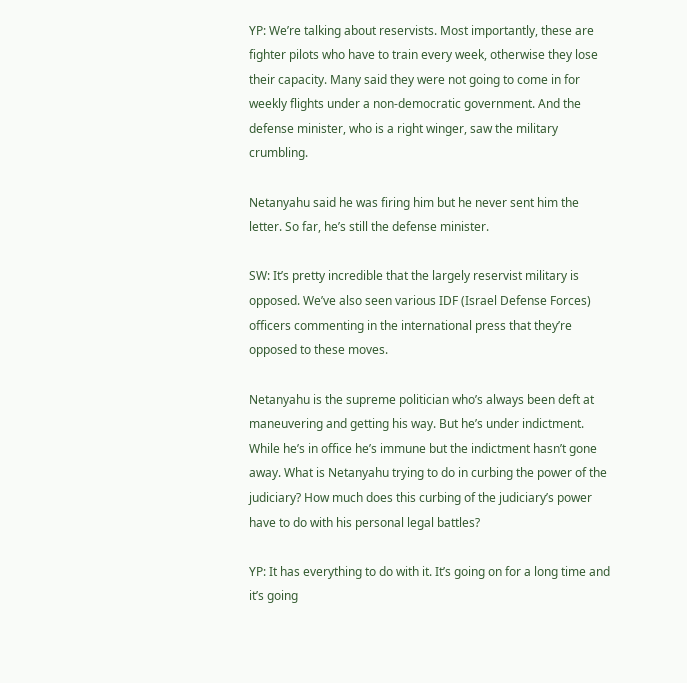YP: We’re talking about reservists. Most importantly, these are fighter pilots who have to train every week, otherwise they lose their capacity. Many said they were not going to come in for weekly flights under a non-democratic government. And the defense minister, who is a right winger, saw the military crumbling.

Netanyahu said he was firing him but he never sent him the letter. So far, he’s still the defense minister.

SW: It’s pretty incredible that the largely reservist military is opposed. We’ve also seen various IDF (Israel Defense Forces) officers commenting in the international press that they’re opposed to these moves.

Netanyahu is the supreme politician who’s always been deft at maneuvering and getting his way. But he’s under indictment. While he’s in office he’s immune but the indictment hasn’t gone away. What is Netanyahu trying to do in curbing the power of the judiciary? How much does this curbing of the judiciary’s power have to do with his personal legal battles?

YP: It has everything to do with it. It’s going on for a long time and it’s going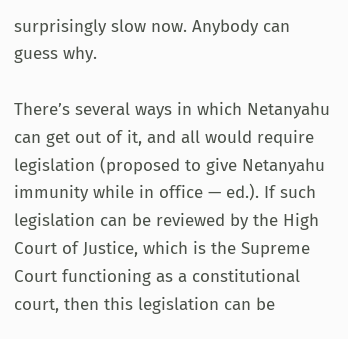surprisingly slow now. Anybody can guess why.

There’s several ways in which Netanyahu can get out of it, and all would require legislation (proposed to give Netanyahu immunity while in office — ed.). If such legislation can be reviewed by the High Court of Justice, which is the Supreme Court functioning as a constitutional court, then this legislation can be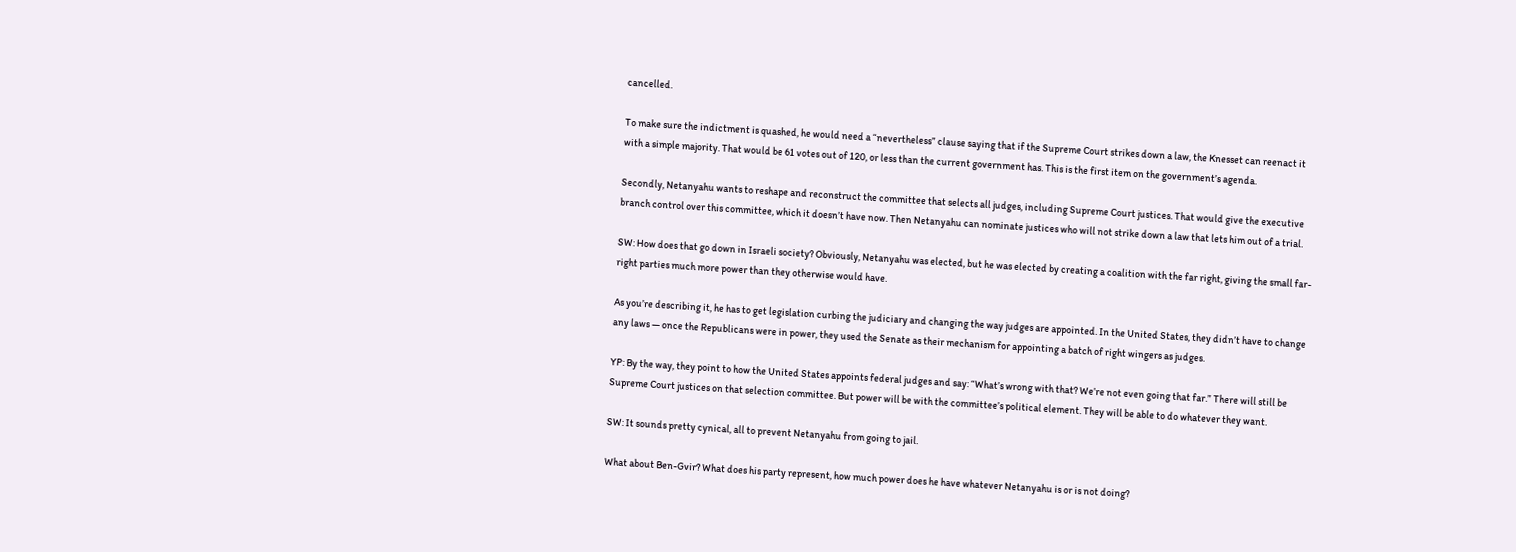cancelled.

To make sure the indictment is quashed, he would need a “nevertheless” clause saying that if the Supreme Court strikes down a law, the Knesset can reenact it with a simple majority. That would be 61 votes out of 120, or less than the current government has. This is the first item on the government’s agenda.

Secondly, Netanyahu wants to reshape and reconstruct the committee that selects all judges, including Supreme Court justices. That would give the executive branch control over this committee, which it doesn’t have now. Then Netanyahu can nominate justices who will not strike down a law that lets him out of a trial.

SW: How does that go down in Israeli society? Obviously, Netanyahu was elected, but he was elected by creating a coalition with the far right, giving the small far-right parties much more power than they otherwise would have.

As you’re describing it, he has to get legislation curbing the judiciary and changing the way judges are appointed. In the United States, they didn’t have to change any laws — once the Republicans were in power, they used the Senate as their mechanism for appointing a batch of right wingers as judges.

YP: By the way, they point to how the United States appoints federal judges and say: “What’s wrong with that? We’re not even going that far.” There will still be Supreme Court justices on that selection committee. But power will be with the committee’s political element. They will be able to do whatever they want.

SW: It sounds pretty cynical, all to prevent Netanyahu from going to jail.

What about Ben-Gvir? What does his party represent, how much power does he have whatever Netanyahu is or is not doing?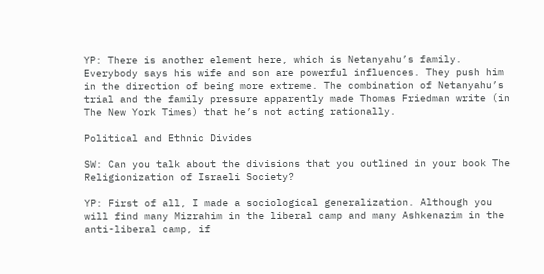YP: There is another element here, which is Netanyahu’s family. Everybody says his wife and son are powerful influences. They push him in the direction of being more extreme. The combination of Netanyahu’s trial and the family pressure apparently made Thomas Friedman write (in The New York Times) that he’s not acting rationally.

Political and Ethnic Divides

SW: Can you talk about the divisions that you outlined in your book The Religionization of Israeli Society?

YP: First of all, I made a sociological generalization. Although you will find many Mizrahim in the liberal camp and many Ashkenazim in the anti-liberal camp, if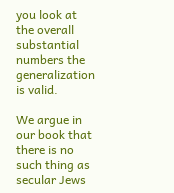you look at the overall substantial numbers the generalization is valid.

We argue in our book that there is no such thing as secular Jews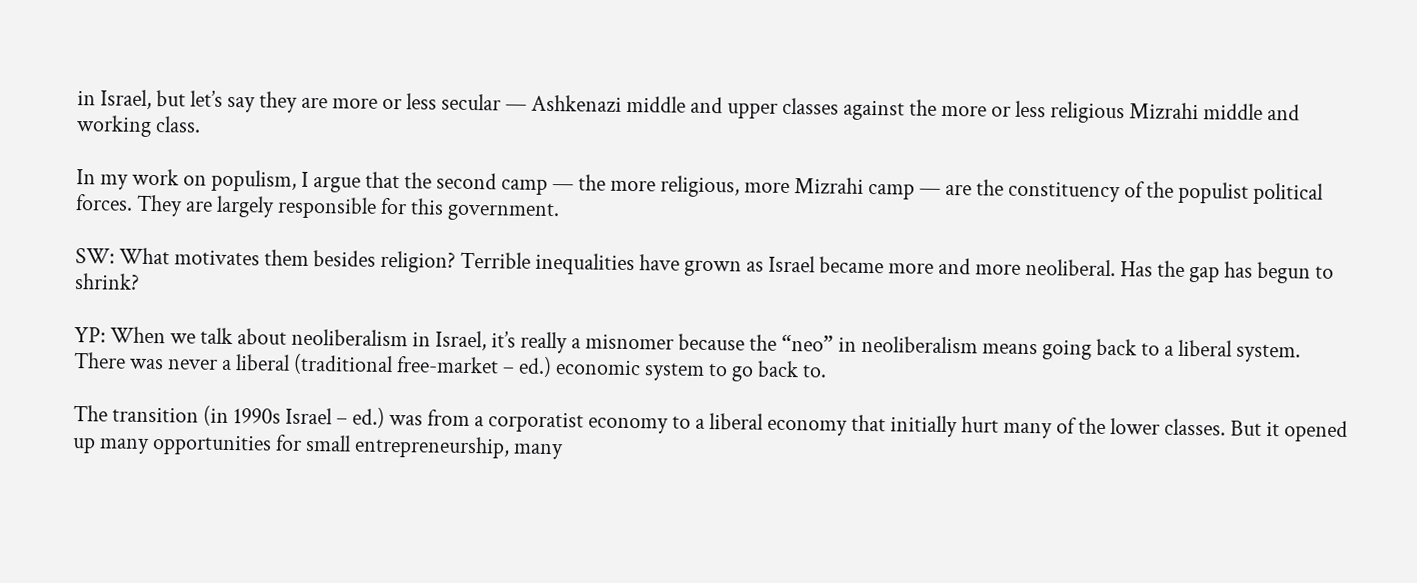in Israel, but let’s say they are more or less secular — Ashkenazi middle and upper classes against the more or less religious Mizrahi middle and working class.

In my work on populism, I argue that the second camp — the more religious, more Mizrahi camp — are the constituency of the populist political forces. They are largely responsible for this government.

SW: What motivates them besides religion? Terrible inequalities have grown as Israel became more and more neoliberal. Has the gap has begun to shrink?

YP: When we talk about neoliberalism in Israel, it’s really a misnomer because the “neo” in neoliberalism means going back to a liberal system. There was never a liberal (traditional free-market – ed.) economic system to go back to.

The transition (in 1990s Israel – ed.) was from a corporatist economy to a liberal economy that initially hurt many of the lower classes. But it opened up many opportunities for small entrepreneurship, many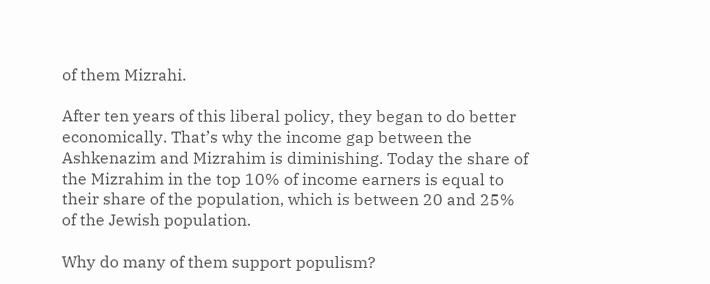of them Mizrahi.

After ten years of this liberal policy, they began to do better economically. That’s why the income gap between the Ashkenazim and Mizrahim is diminishing. Today the share of the Mizrahim in the top 10% of income earners is equal to their share of the population, which is between 20 and 25% of the Jewish population.

Why do many of them support populism?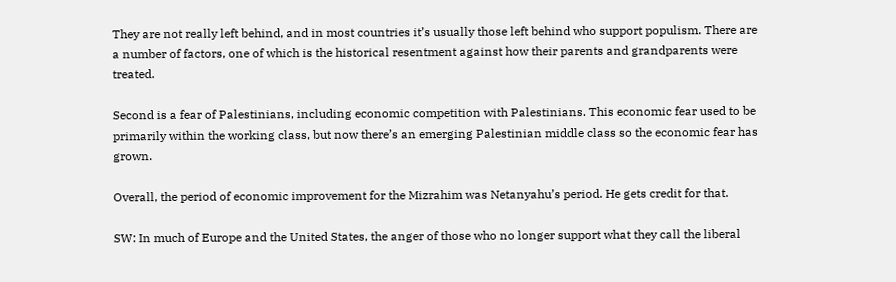They are not really left behind, and in most countries it’s usually those left behind who support populism. There are a number of factors, one of which is the historical resentment against how their parents and grandparents were treated.

Second is a fear of Palestinians, including economic competition with Palestinians. This economic fear used to be primarily within the working class, but now there’s an emerging Palestinian middle class so the economic fear has grown.

Overall, the period of economic improvement for the Mizrahim was Netanyahu’s period. He gets credit for that.

SW: In much of Europe and the United States, the anger of those who no longer support what they call the liberal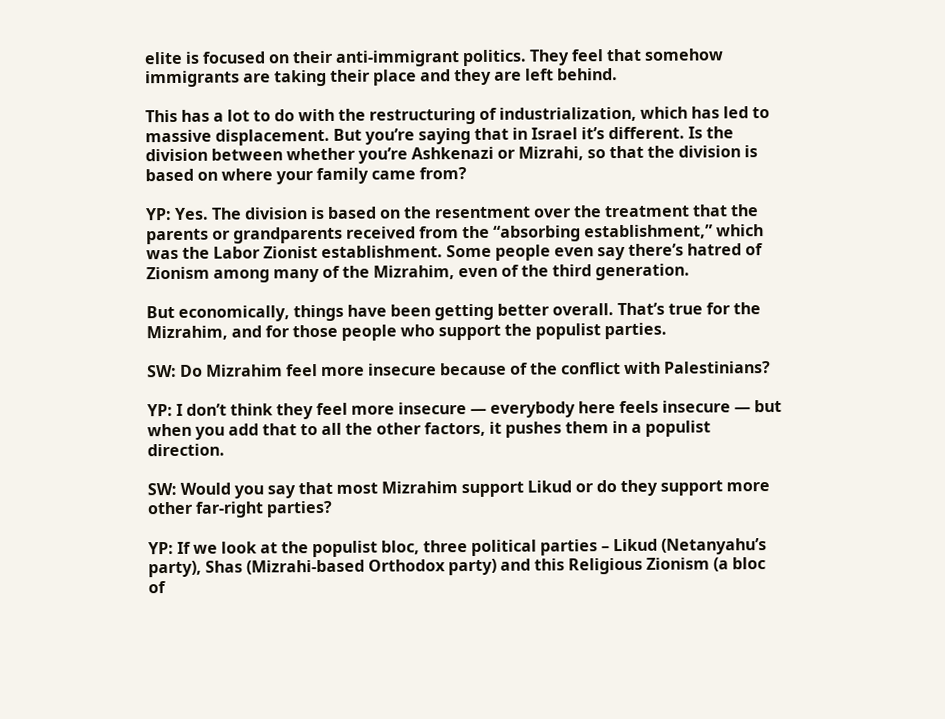elite is focused on their anti-immigrant politics. They feel that somehow immigrants are taking their place and they are left behind.

This has a lot to do with the restructuring of industrialization, which has led to massive displacement. But you’re saying that in Israel it’s different. Is the division between whether you’re Ashkenazi or Mizrahi, so that the division is based on where your family came from?

YP: Yes. The division is based on the resentment over the treatment that the parents or grandparents received from the “absorbing establishment,” which was the Labor Zionist establishment. Some people even say there’s hatred of Zionism among many of the Mizrahim, even of the third generation.

But economically, things have been getting better overall. That’s true for the Mizrahim, and for those people who support the populist parties.

SW: Do Mizrahim feel more insecure because of the conflict with Palestinians?

YP: I don’t think they feel more insecure — everybody here feels insecure — but when you add that to all the other factors, it pushes them in a populist direction.

SW: Would you say that most Mizrahim support Likud or do they support more other far-right parties?

YP: If we look at the populist bloc, three political parties – Likud (Netanyahu’s party), Shas (Mizrahi-based Orthodox party) and this Religious Zionism (a bloc of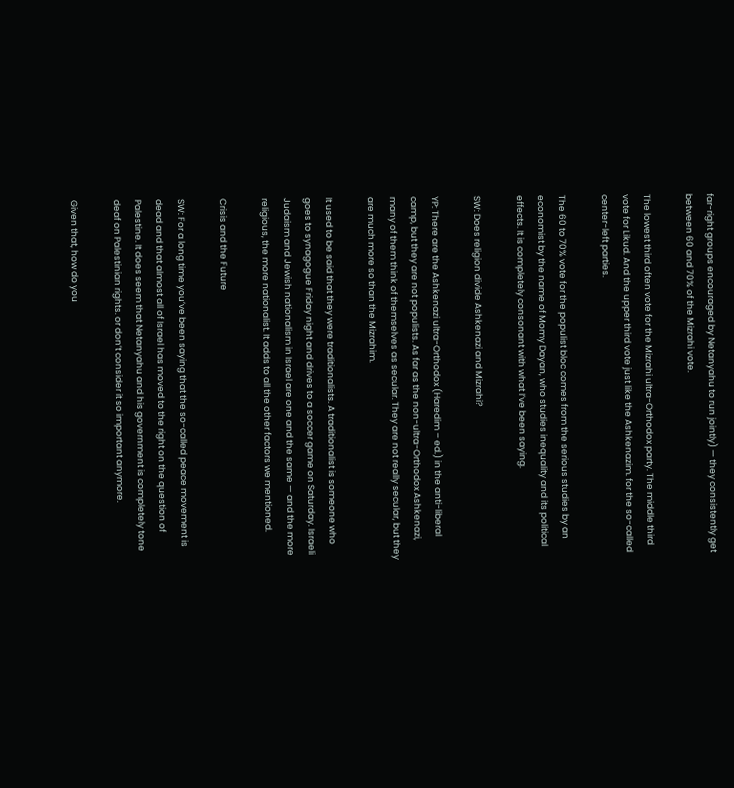far-right groups encouraged by Netanyahu to run jointly) — they consistently get between 60 and 70% of the Mizrahi vote.

The lowest third often vote for the Mizrahi ultra-Orthodox party. The middle third vote for Likud. And the upper third vote just like the Ashkenazim. for the so-called center-left parties.

The 60 to 70% vote for the populist bloc comes from the serious studies by an economist by the name of Momy Dayan, who studies inequality and its political effects. It is completely consonant with what I’ve been saying.

SW: Does religion divide Ashkenazi and Mizrahi?

YP: There are the Ashkenazi ultra-Orthodox (Haredim – ed.) in the anti-liberal camp, but they are not populists. As far as the non-ultra-Orthodox Ashkenazi, many of them think of themselves as secular. They are not really secular, but they are much more so than the Mizrahim.

It used to be said that they were traditionalists. A traditionalist is someone who goes to synagogue Friday night and drives to a soccer game on Saturday. Israeli Judaism and Jewish nationalism in Israel are one and the same — and the more religious, the more nationalist. It adds to all the other factors we mentioned.

Crisis and the Future

SW: For a long time you’ve been saying that the so-called peace movement is dead and that almost all of Israel has moved to the right on the question of Palestine. It does seem that Netanyahu and his government is completely tone deaf on Palestinian rights. or don’t consider it so important anymore.

Given that, how do you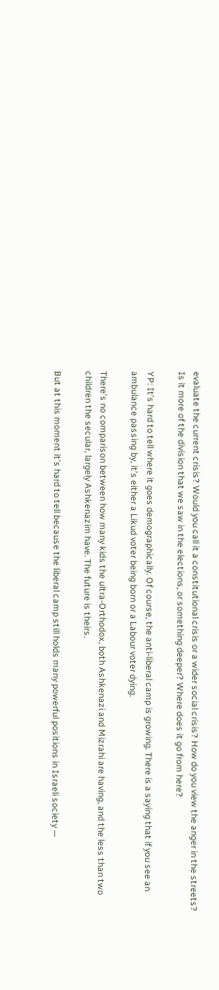evaluate the current crisis? Would you call it a constitutional crisis or a wider social crisis? How do you view the anger in the streets? Is it more of the division that we saw in the elections, or something deeper? Where does it go from here?

YP: It’s hard to tell where it goes demographically. Of course, the anti-liberal camp is growing. There is a saying that if you see an ambulance passing by, it’s either a Likud voter being born or a Labour voter dying.

There’s no comparison between how many kids the ultra-Orthodox, both Ashkenazi and Mizrahi are having, and the less than two children the secular, largely Ashkenazim have. The future is theirs.

But at this moment it’s hard to tell because the liberal camp still holds many powerful positions in Israeli society —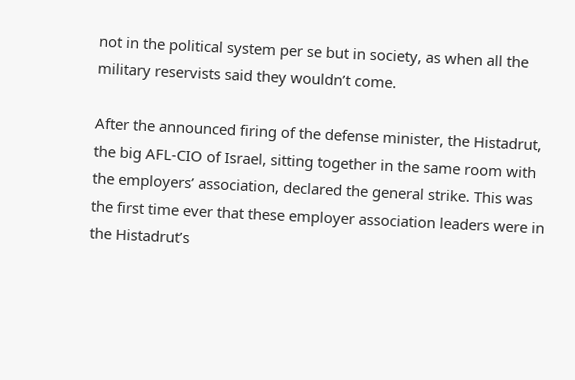not in the political system per se but in society, as when all the military reservists said they wouldn’t come.

After the announced firing of the defense minister, the Histadrut, the big AFL-CIO of Israel, sitting together in the same room with the employers’ association, declared the general strike. This was the first time ever that these employer association leaders were in the Histadrut’s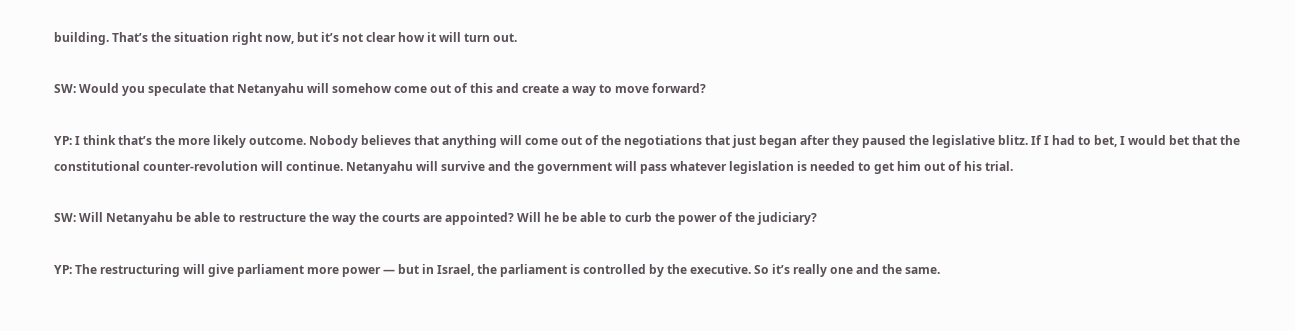building. That’s the situation right now, but it’s not clear how it will turn out.

SW: Would you speculate that Netanyahu will somehow come out of this and create a way to move forward?

YP: I think that’s the more likely outcome. Nobody believes that anything will come out of the negotiations that just began after they paused the legislative blitz. If I had to bet, I would bet that the constitutional counter-revolution will continue. Netanyahu will survive and the government will pass whatever legislation is needed to get him out of his trial.

SW: Will Netanyahu be able to restructure the way the courts are appointed? Will he be able to curb the power of the judiciary?

YP: The restructuring will give parliament more power — but in Israel, the parliament is controlled by the executive. So it’s really one and the same.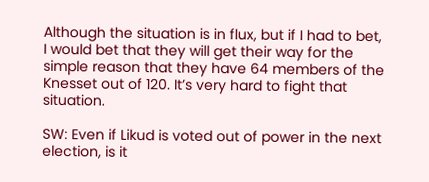Although the situation is in flux, but if I had to bet, I would bet that they will get their way for the simple reason that they have 64 members of the Knesset out of 120. It’s very hard to fight that situation.

SW: Even if Likud is voted out of power in the next election, is it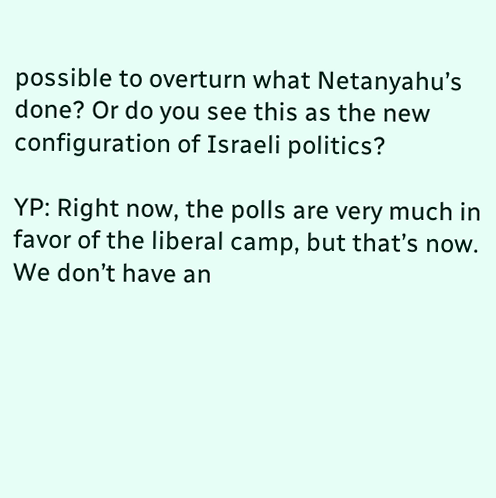possible to overturn what Netanyahu’s done? Or do you see this as the new configuration of Israeli politics?

YP: Right now, the polls are very much in favor of the liberal camp, but that’s now. We don’t have an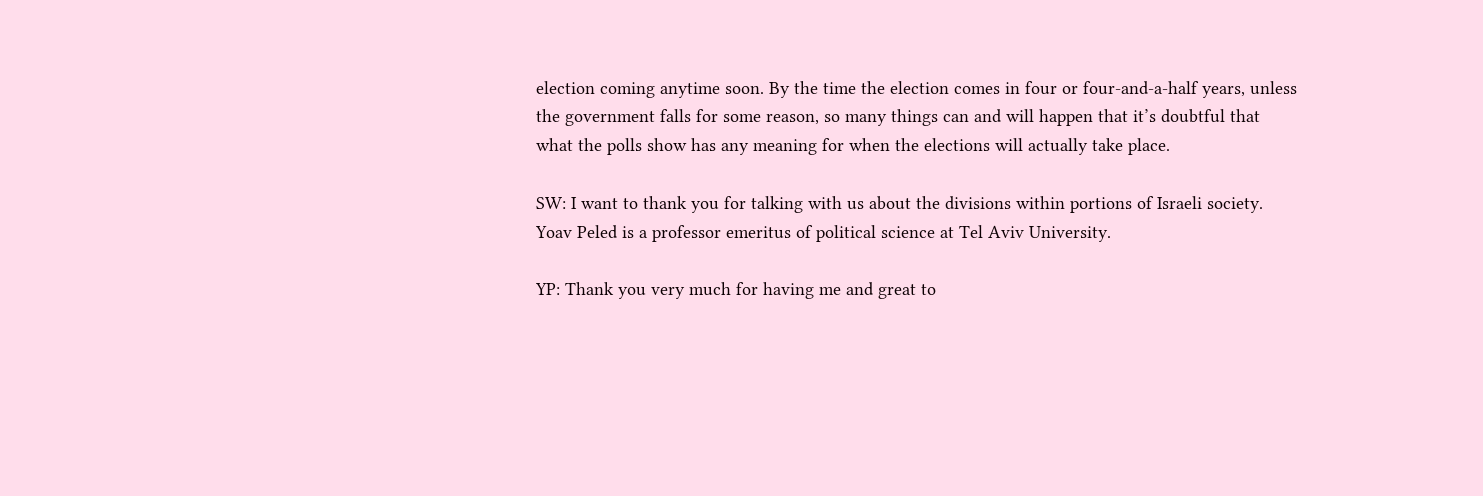election coming anytime soon. By the time the election comes in four or four-and-a-half years, unless the government falls for some reason, so many things can and will happen that it’s doubtful that what the polls show has any meaning for when the elections will actually take place.

SW: I want to thank you for talking with us about the divisions within portions of Israeli society. Yoav Peled is a professor emeritus of political science at Tel Aviv University.

YP: Thank you very much for having me and great to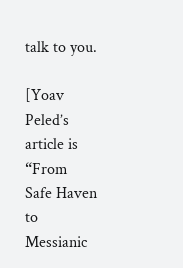talk to you.

[Yoav Peled’s article is “From Safe Haven to Messianic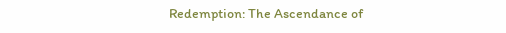Redemption: The Ascendance of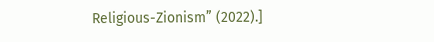Religious-Zionism” (2022).]